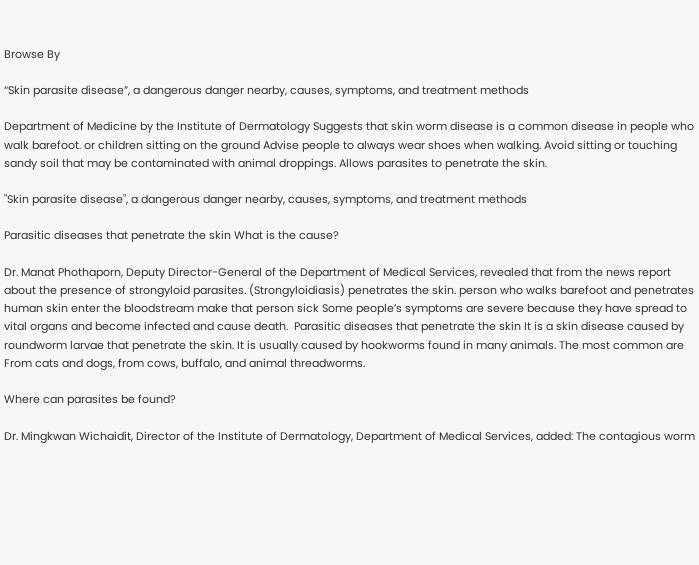Browse By

“Skin parasite disease”, a dangerous danger nearby, causes, symptoms, and treatment methods

Department of Medicine by the Institute of Dermatology Suggests that skin worm disease is a common disease in people who walk barefoot. or children sitting on the ground Advise people to always wear shoes when walking. Avoid sitting or touching sandy soil that may be contaminated with animal droppings. Allows parasites to penetrate the skin.

"Skin parasite disease", a dangerous danger nearby, causes, symptoms, and treatment methods

Parasitic diseases that penetrate the skin What is the cause?

Dr. Manat Phothaporn, Deputy Director-General of the Department of Medical Services, revealed that from the news report about the presence of strongyloid parasites. (Strongyloidiasis) penetrates the skin. person who walks barefoot and penetrates human skin enter the bloodstream make that person sick Some people’s symptoms are severe because they have spread to vital organs and become infected and cause death.  Parasitic diseases that penetrate the skin It is a skin disease caused by roundworm larvae that penetrate the skin. It is usually caused by hookworms found in many animals. The most common are From cats and dogs, from cows, buffalo, and animal threadworms.

Where can parasites be found?

Dr. Mingkwan Wichaidit, Director of the Institute of Dermatology, Department of Medical Services, added: The contagious worm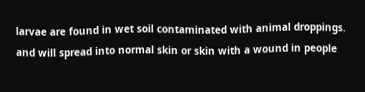larvae are found in wet soil contaminated with animal droppings. and will spread into normal skin or skin with a wound in people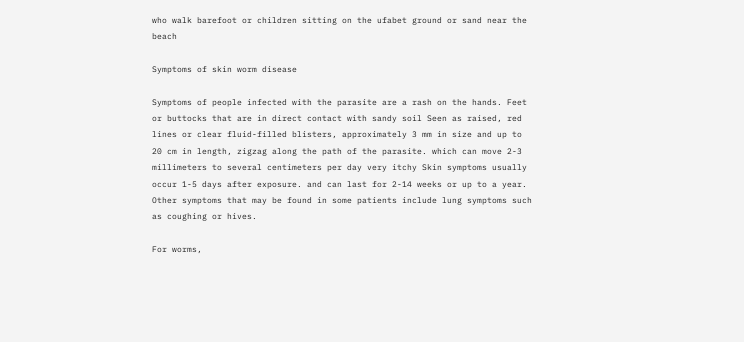who walk barefoot or children sitting on the ufabet ground or sand near the beach

Symptoms of skin worm disease

Symptoms of people infected with the parasite are a rash on the hands. Feet or buttocks that are in direct contact with sandy soil Seen as raised, red lines or clear fluid-filled blisters, approximately 3 mm in size and up to 20 cm in length, zigzag along the path of the parasite. which can move 2-3 millimeters to several centimeters per day very itchy Skin symptoms usually occur 1-5 days after exposure. and can last for 2-14 weeks or up to a year. Other symptoms that may be found in some patients include lung symptoms such as coughing or hives.

For worms,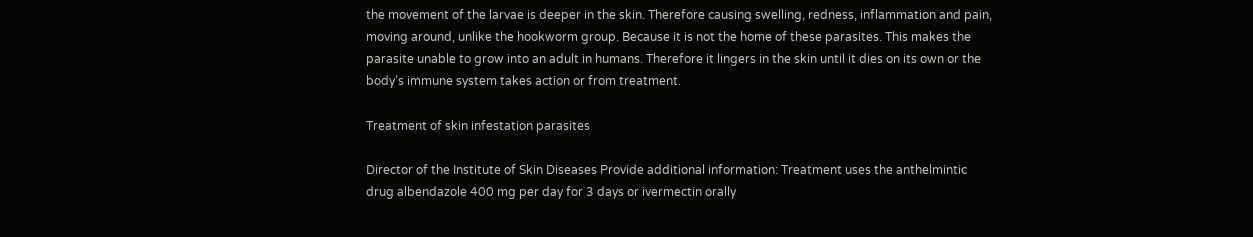the movement of the larvae is deeper in the skin. Therefore causing swelling, redness, inflammation and pain, moving around, unlike the hookworm group. Because it is not the home of these parasites. This makes the parasite unable to grow into an adult in humans. Therefore it lingers in the skin until it dies on its own or the body’s immune system takes action or from treatment.

Treatment of skin infestation parasites

Director of the Institute of Skin Diseases Provide additional information: Treatment uses the anthelmintic drug albendazole 400 mg per day for 3 days or ivermectin orally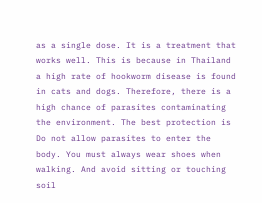as a single dose. It is a treatment that works well. This is because in Thailand a high rate of hookworm disease is found in cats and dogs. Therefore, there is a high chance of parasites contaminating the environment. The best protection is Do not allow parasites to enter the body. You must always wear shoes when walking. And avoid sitting or touching soil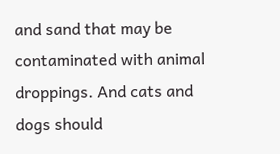and sand that may be contaminated with animal droppings. And cats and dogs should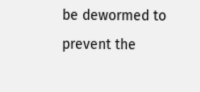be dewormed to prevent the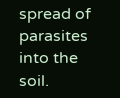spread of parasites into the soil.